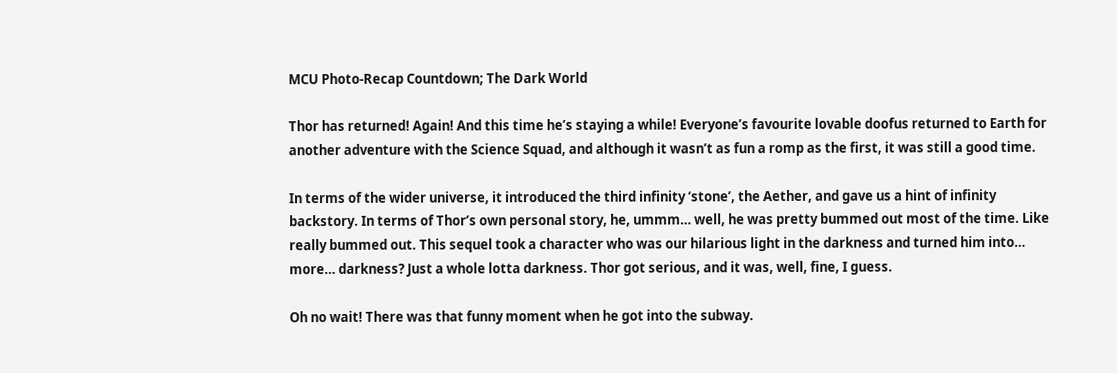MCU Photo-Recap Countdown; The Dark World

Thor has returned! Again! And this time he’s staying a while! Everyone’s favourite lovable doofus returned to Earth for another adventure with the Science Squad, and although it wasn’t as fun a romp as the first, it was still a good time.

In terms of the wider universe, it introduced the third infinity ‘stone’, the Aether, and gave us a hint of infinity backstory. In terms of Thor’s own personal story, he, ummm… well, he was pretty bummed out most of the time. Like really bummed out. This sequel took a character who was our hilarious light in the darkness and turned him into… more… darkness? Just a whole lotta darkness. Thor got serious, and it was, well, fine, I guess.

Oh no wait! There was that funny moment when he got into the subway.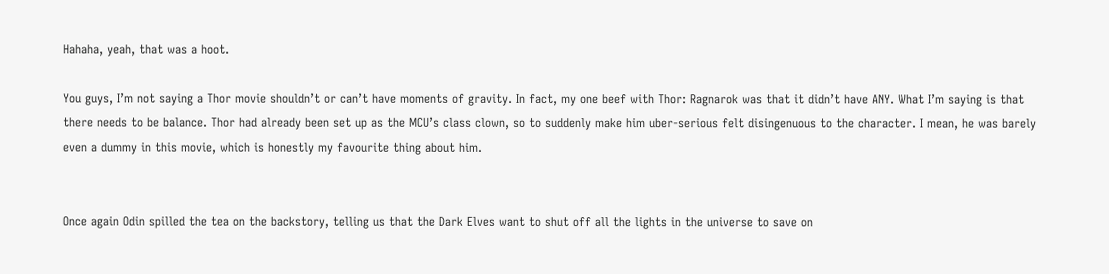Hahaha, yeah, that was a hoot.

You guys, I’m not saying a Thor movie shouldn’t or can’t have moments of gravity. In fact, my one beef with Thor: Ragnarok was that it didn’t have ANY. What I’m saying is that there needs to be balance. Thor had already been set up as the MCU’s class clown, so to suddenly make him uber-serious felt disingenuous to the character. I mean, he was barely even a dummy in this movie, which is honestly my favourite thing about him.


Once again Odin spilled the tea on the backstory, telling us that the Dark Elves want to shut off all the lights in the universe to save on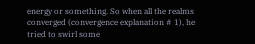energy or something. So when all the realms converged (convergence explanation # 1), he tried to swirl some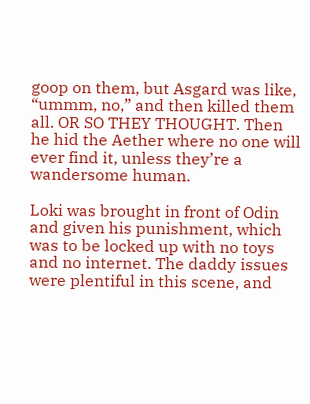goop on them, but Asgard was like, “ummm, no,” and then killed them all. OR SO THEY THOUGHT. Then he hid the Aether where no one will ever find it, unless they’re a wandersome human.

Loki was brought in front of Odin and given his punishment, which was to be locked up with no toys and no internet. The daddy issues were plentiful in this scene, and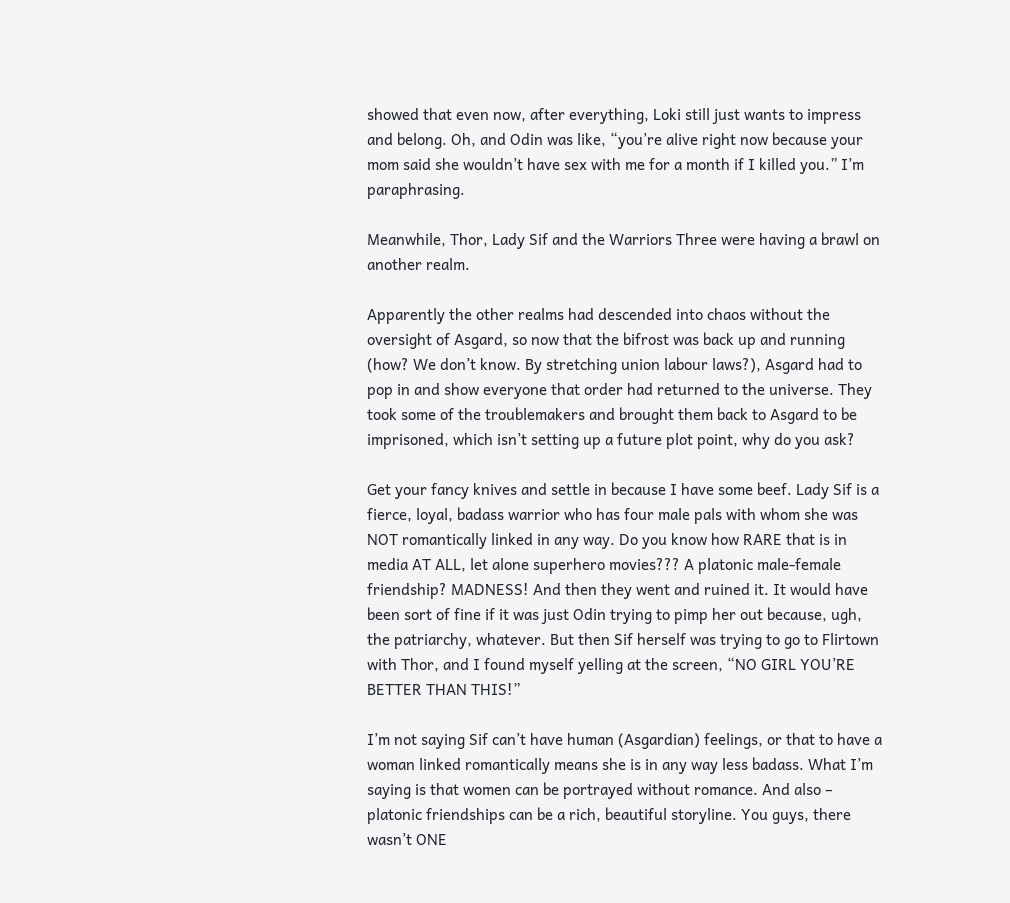showed that even now, after everything, Loki still just wants to impress and belong. Oh, and Odin was like, “you’re alive right now because your mom said she wouldn’t have sex with me for a month if I killed you.” I’m paraphrasing.

Meanwhile, Thor, Lady Sif and the Warriors Three were having a brawl on another realm.

Apparently the other realms had descended into chaos without the oversight of Asgard, so now that the bifrost was back up and running (how? We don’t know. By stretching union labour laws?), Asgard had to pop in and show everyone that order had returned to the universe. They took some of the troublemakers and brought them back to Asgard to be imprisoned, which isn’t setting up a future plot point, why do you ask?

Get your fancy knives and settle in because I have some beef. Lady Sif is a fierce, loyal, badass warrior who has four male pals with whom she was NOT romantically linked in any way. Do you know how RARE that is in media AT ALL, let alone superhero movies??? A platonic male-female friendship? MADNESS! And then they went and ruined it. It would have been sort of fine if it was just Odin trying to pimp her out because, ugh, the patriarchy, whatever. But then Sif herself was trying to go to Flirtown with Thor, and I found myself yelling at the screen, “NO GIRL YOU’RE BETTER THAN THIS!”

I’m not saying Sif can’t have human (Asgardian) feelings, or that to have a woman linked romantically means she is in any way less badass. What I’m saying is that women can be portrayed without romance. And also – platonic friendships can be a rich, beautiful storyline. You guys, there wasn’t ONE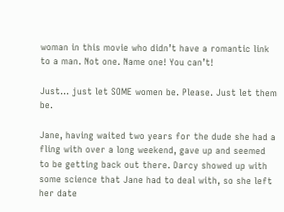woman in this movie who didn’t have a romantic link to a man. Not one. Name one! You can’t!

Just… just let SOME women be. Please. Just let them be.

Jane, having waited two years for the dude she had a fling with over a long weekend, gave up and seemed to be getting back out there. Darcy showed up with some science that Jane had to deal with, so she left her date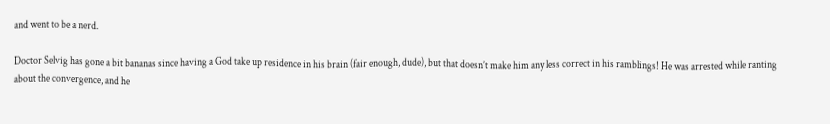and went to be a nerd.

Doctor Selvig has gone a bit bananas since having a God take up residence in his brain (fair enough, dude), but that doesn’t make him any less correct in his ramblings! He was arrested while ranting about the convergence, and he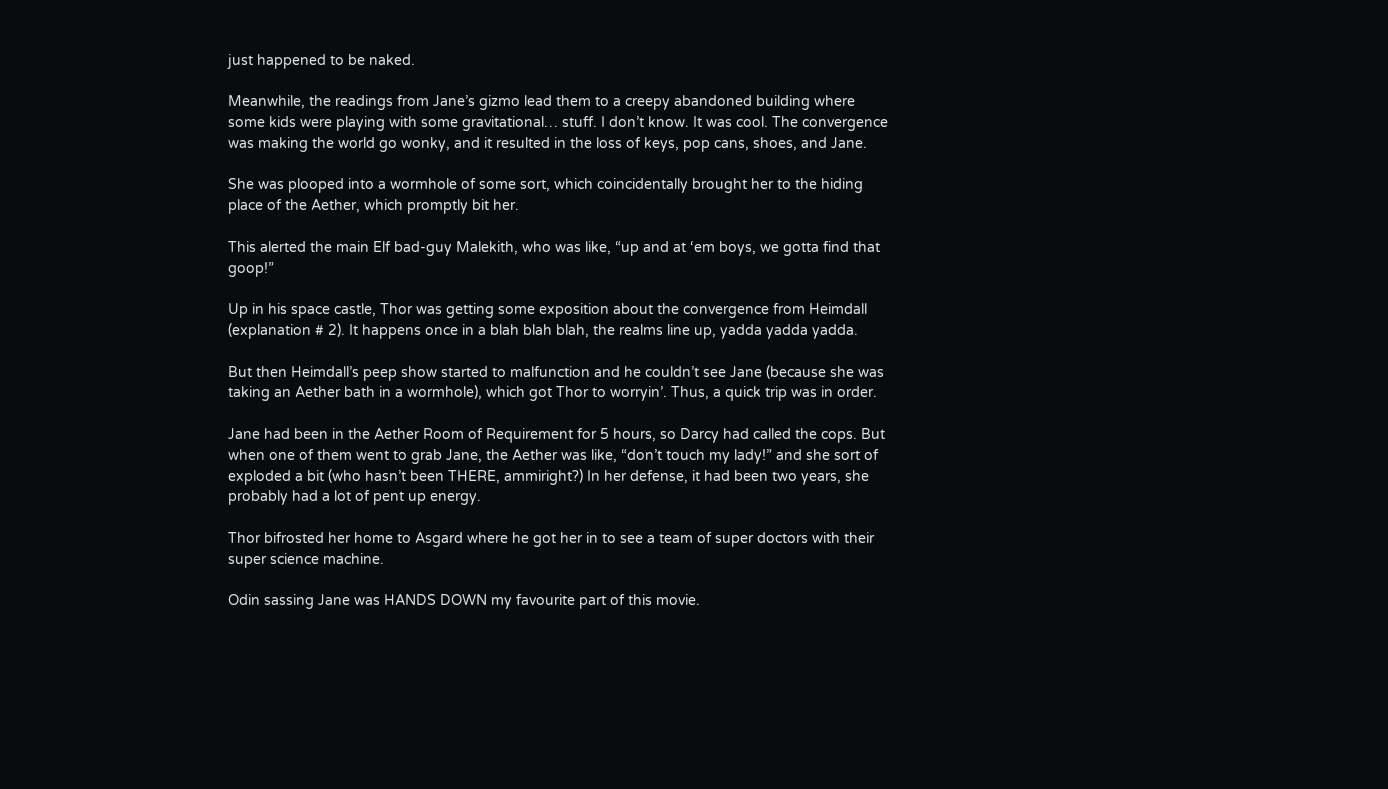just happened to be naked.

Meanwhile, the readings from Jane’s gizmo lead them to a creepy abandoned building where some kids were playing with some gravitational… stuff. I don’t know. It was cool. The convergence was making the world go wonky, and it resulted in the loss of keys, pop cans, shoes, and Jane.

She was plooped into a wormhole of some sort, which coincidentally brought her to the hiding place of the Aether, which promptly bit her.

This alerted the main Elf bad-guy Malekith, who was like, “up and at ‘em boys, we gotta find that goop!”

Up in his space castle, Thor was getting some exposition about the convergence from Heimdall (explanation # 2). It happens once in a blah blah blah, the realms line up, yadda yadda yadda.

But then Heimdall’s peep show started to malfunction and he couldn’t see Jane (because she was taking an Aether bath in a wormhole), which got Thor to worryin’. Thus, a quick trip was in order.

Jane had been in the Aether Room of Requirement for 5 hours, so Darcy had called the cops. But when one of them went to grab Jane, the Aether was like, “don’t touch my lady!” and she sort of exploded a bit (who hasn’t been THERE, ammiright?) In her defense, it had been two years, she probably had a lot of pent up energy.

Thor bifrosted her home to Asgard where he got her in to see a team of super doctors with their super science machine.

Odin sassing Jane was HANDS DOWN my favourite part of this movie.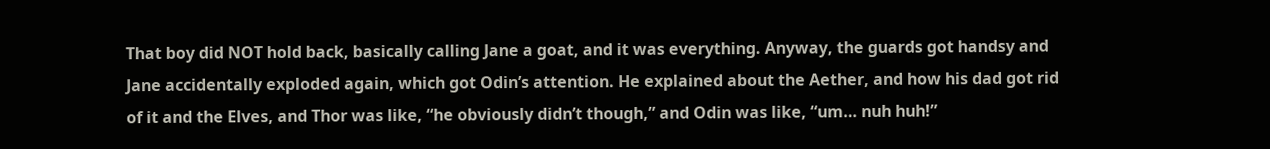That boy did NOT hold back, basically calling Jane a goat, and it was everything. Anyway, the guards got handsy and Jane accidentally exploded again, which got Odin’s attention. He explained about the Aether, and how his dad got rid of it and the Elves, and Thor was like, “he obviously didn’t though,” and Odin was like, “um… nuh huh!”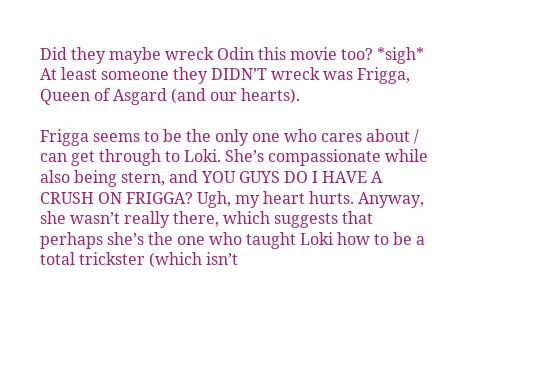Did they maybe wreck Odin this movie too? *sigh* At least someone they DIDN’T wreck was Frigga, Queen of Asgard (and our hearts).

Frigga seems to be the only one who cares about / can get through to Loki. She’s compassionate while also being stern, and YOU GUYS DO I HAVE A CRUSH ON FRIGGA? Ugh, my heart hurts. Anyway, she wasn’t really there, which suggests that perhaps she’s the one who taught Loki how to be a total trickster (which isn’t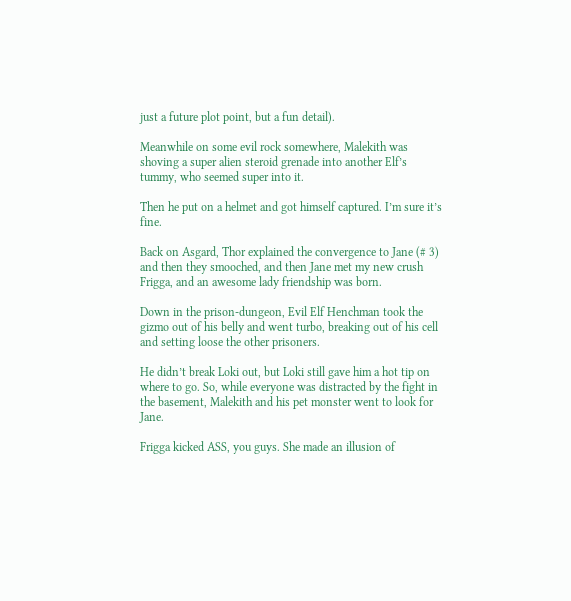just a future plot point, but a fun detail).

Meanwhile on some evil rock somewhere, Malekith was shoving a super alien steroid grenade into another Elf’s tummy, who seemed super into it.

Then he put on a helmet and got himself captured. I’m sure it’s fine.

Back on Asgard, Thor explained the convergence to Jane (# 3) and then they smooched, and then Jane met my new crush Frigga, and an awesome lady friendship was born.

Down in the prison-dungeon, Evil Elf Henchman took the gizmo out of his belly and went turbo, breaking out of his cell and setting loose the other prisoners.

He didn’t break Loki out, but Loki still gave him a hot tip on where to go. So, while everyone was distracted by the fight in the basement, Malekith and his pet monster went to look for Jane.

Frigga kicked ASS, you guys. She made an illusion of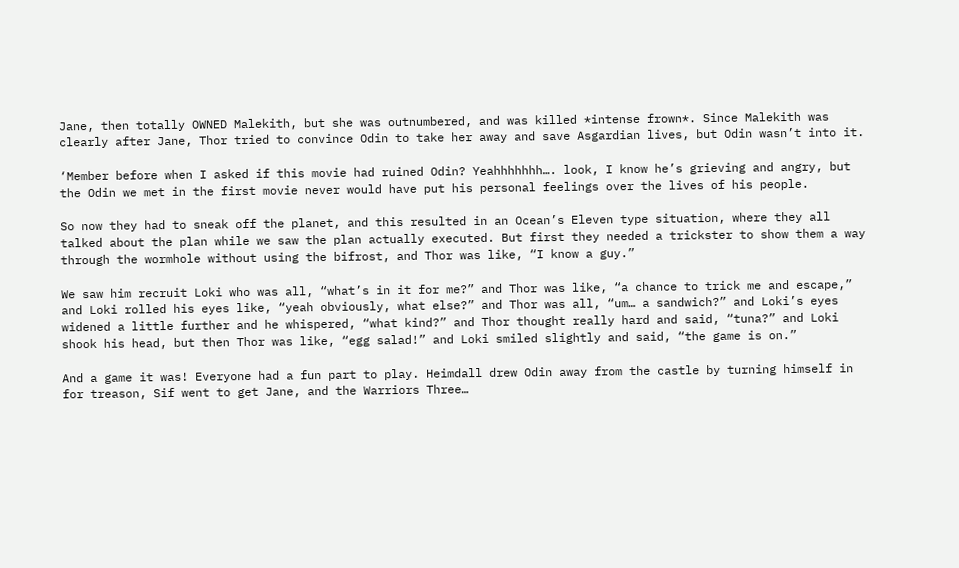Jane, then totally OWNED Malekith, but she was outnumbered, and was killed *intense frown*. Since Malekith was clearly after Jane, Thor tried to convince Odin to take her away and save Asgardian lives, but Odin wasn’t into it.

‘Member before when I asked if this movie had ruined Odin? Yeahhhhhhh…. look, I know he’s grieving and angry, but the Odin we met in the first movie never would have put his personal feelings over the lives of his people.

So now they had to sneak off the planet, and this resulted in an Ocean’s Eleven type situation, where they all talked about the plan while we saw the plan actually executed. But first they needed a trickster to show them a way through the wormhole without using the bifrost, and Thor was like, “I know a guy.”

We saw him recruit Loki who was all, “what’s in it for me?” and Thor was like, “a chance to trick me and escape,” and Loki rolled his eyes like, “yeah obviously, what else?” and Thor was all, “um… a sandwich?” and Loki’s eyes widened a little further and he whispered, “what kind?” and Thor thought really hard and said, “tuna?” and Loki shook his head, but then Thor was like, “egg salad!” and Loki smiled slightly and said, “the game is on.”

And a game it was! Everyone had a fun part to play. Heimdall drew Odin away from the castle by turning himself in for treason, Sif went to get Jane, and the Warriors Three…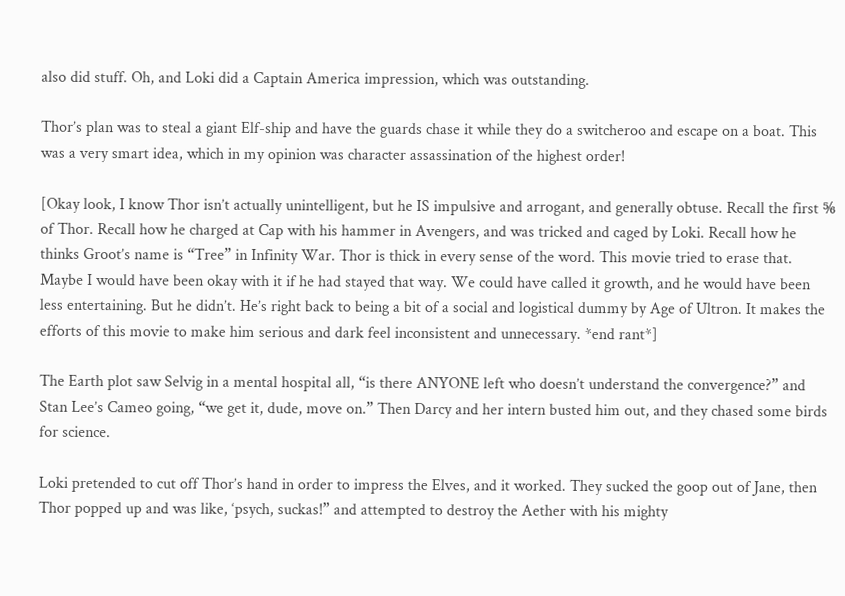also did stuff. Oh, and Loki did a Captain America impression, which was outstanding.

Thor’s plan was to steal a giant Elf-ship and have the guards chase it while they do a switcheroo and escape on a boat. This was a very smart idea, which in my opinion was character assassination of the highest order!

[Okay look, I know Thor isn’t actually unintelligent, but he IS impulsive and arrogant, and generally obtuse. Recall the first ⅚ of Thor. Recall how he charged at Cap with his hammer in Avengers, and was tricked and caged by Loki. Recall how he thinks Groot’s name is “Tree” in Infinity War. Thor is thick in every sense of the word. This movie tried to erase that. Maybe I would have been okay with it if he had stayed that way. We could have called it growth, and he would have been less entertaining. But he didn’t. He’s right back to being a bit of a social and logistical dummy by Age of Ultron. It makes the efforts of this movie to make him serious and dark feel inconsistent and unnecessary. *end rant*]

The Earth plot saw Selvig in a mental hospital all, “is there ANYONE left who doesn’t understand the convergence?” and Stan Lee’s Cameo going, “we get it, dude, move on.” Then Darcy and her intern busted him out, and they chased some birds for science.

Loki pretended to cut off Thor’s hand in order to impress the Elves, and it worked. They sucked the goop out of Jane, then Thor popped up and was like, ‘psych, suckas!” and attempted to destroy the Aether with his mighty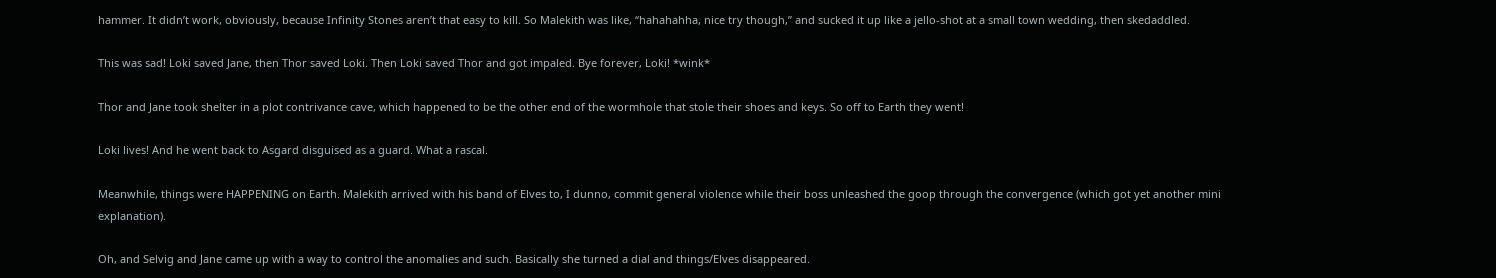hammer. It didn’t work, obviously, because Infinity Stones aren’t that easy to kill. So Malekith was like, “hahahahha, nice try though,” and sucked it up like a jello-shot at a small town wedding, then skedaddled.

This was sad! Loki saved Jane, then Thor saved Loki. Then Loki saved Thor and got impaled. Bye forever, Loki! *wink*

Thor and Jane took shelter in a plot contrivance cave, which happened to be the other end of the wormhole that stole their shoes and keys. So off to Earth they went!

Loki lives! And he went back to Asgard disguised as a guard. What a rascal.

Meanwhile, things were HAPPENING on Earth. Malekith arrived with his band of Elves to, I dunno, commit general violence while their boss unleashed the goop through the convergence (which got yet another mini explanation).

Oh, and Selvig and Jane came up with a way to control the anomalies and such. Basically she turned a dial and things/Elves disappeared.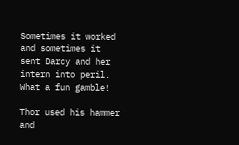Sometimes it worked and sometimes it sent Darcy and her intern into peril. What a fun gamble!

Thor used his hammer and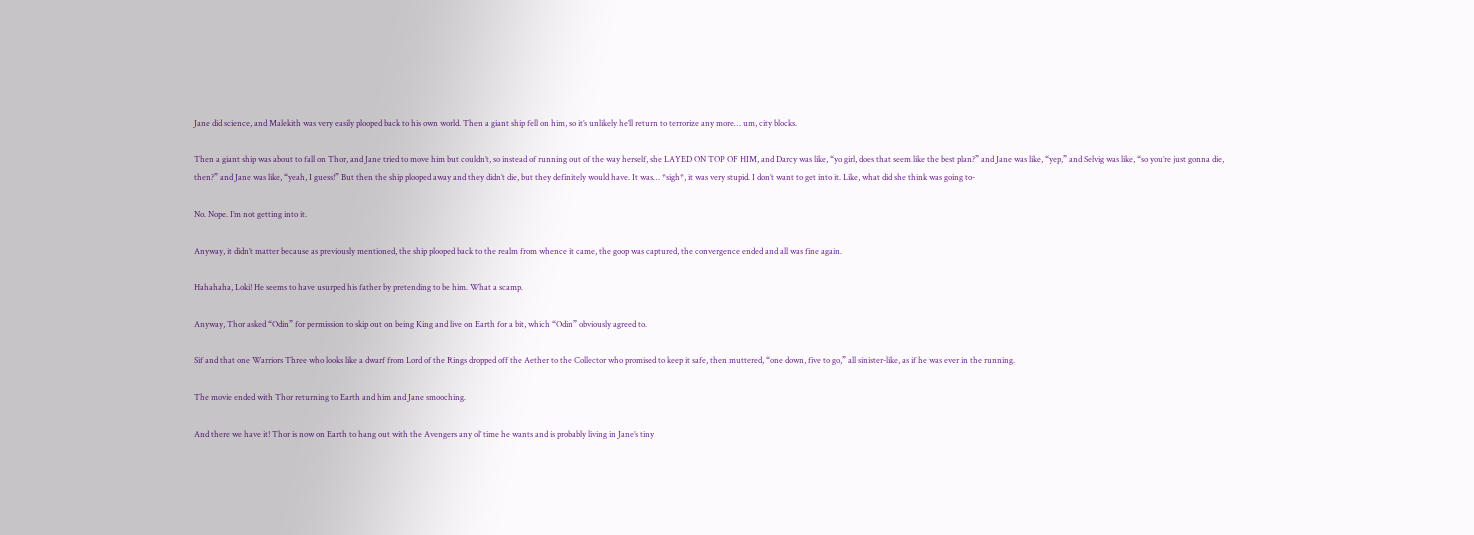Jane did science, and Malekith was very easily plooped back to his own world. Then a giant ship fell on him, so it’s unlikely he’ll return to terrorize any more… um, city blocks.

Then a giant ship was about to fall on Thor, and Jane tried to move him but couldn’t, so instead of running out of the way herself, she LAYED ON TOP OF HIM, and Darcy was like, “yo girl, does that seem like the best plan?” and Jane was like, “yep,” and Selvig was like, “so you’re just gonna die, then?” and Jane was like, “yeah, I guess!” But then the ship plooped away and they didn’t die, but they definitely would have. It was… *sigh*, it was very stupid. I don’t want to get into it. Like, what did she think was going to-

No. Nope. I’m not getting into it.

Anyway, it didn’t matter because as previously mentioned, the ship plooped back to the realm from whence it came, the goop was captured, the convergence ended and all was fine again.

Hahahaha, Loki! He seems to have usurped his father by pretending to be him. What a scamp.

Anyway, Thor asked “Odin” for permission to skip out on being King and live on Earth for a bit, which “Odin” obviously agreed to.

Sif and that one Warriors Three who looks like a dwarf from Lord of the Rings dropped off the Aether to the Collector who promised to keep it safe, then muttered, “one down, five to go,” all sinister-like, as if he was ever in the running.

The movie ended with Thor returning to Earth and him and Jane smooching.

And there we have it! Thor is now on Earth to hang out with the Avengers any ol’ time he wants and is probably living in Jane’s tiny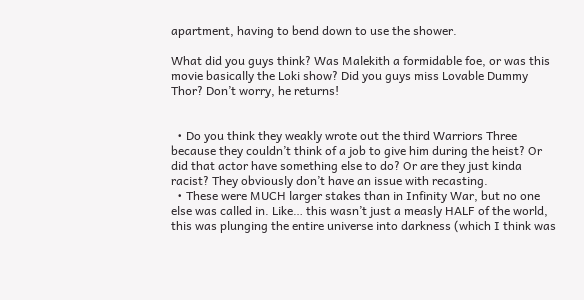apartment, having to bend down to use the shower.

What did you guys think? Was Malekith a formidable foe, or was this movie basically the Loki show? Did you guys miss Lovable Dummy Thor? Don’t worry, he returns!


  • Do you think they weakly wrote out the third Warriors Three because they couldn’t think of a job to give him during the heist? Or did that actor have something else to do? Or are they just kinda racist? They obviously don’t have an issue with recasting.
  • These were MUCH larger stakes than in Infinity War, but no one else was called in. Like… this wasn’t just a measly HALF of the world, this was plunging the entire universe into darkness (which I think was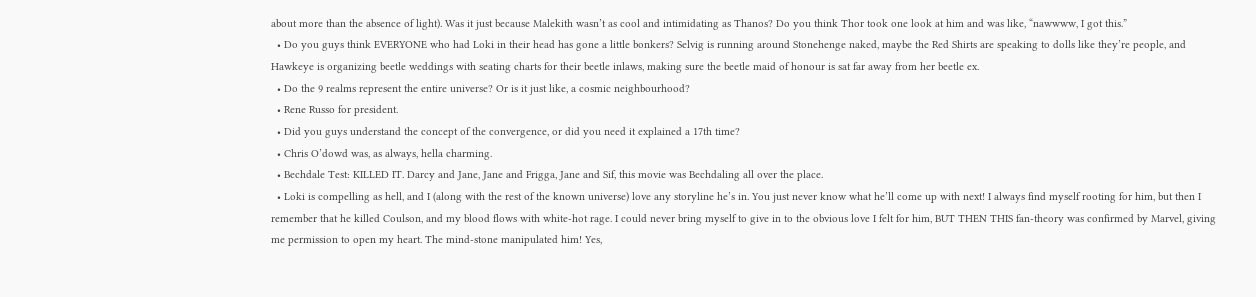about more than the absence of light). Was it just because Malekith wasn’t as cool and intimidating as Thanos? Do you think Thor took one look at him and was like, “nawwww, I got this.”
  • Do you guys think EVERYONE who had Loki in their head has gone a little bonkers? Selvig is running around Stonehenge naked, maybe the Red Shirts are speaking to dolls like they’re people, and Hawkeye is organizing beetle weddings with seating charts for their beetle inlaws, making sure the beetle maid of honour is sat far away from her beetle ex.
  • Do the 9 realms represent the entire universe? Or is it just like, a cosmic neighbourhood?
  • Rene Russo for president.
  • Did you guys understand the concept of the convergence, or did you need it explained a 17th time?
  • Chris O’dowd was, as always, hella charming.
  • Bechdale Test: KILLED IT. Darcy and Jane, Jane and Frigga, Jane and Sif, this movie was Bechdaling all over the place.
  • Loki is compelling as hell, and I (along with the rest of the known universe) love any storyline he’s in. You just never know what he’ll come up with next! I always find myself rooting for him, but then I remember that he killed Coulson, and my blood flows with white-hot rage. I could never bring myself to give in to the obvious love I felt for him, BUT THEN THIS fan-theory was confirmed by Marvel, giving me permission to open my heart. The mind-stone manipulated him! Yes,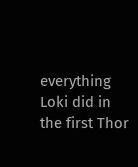everything Loki did in the first Thor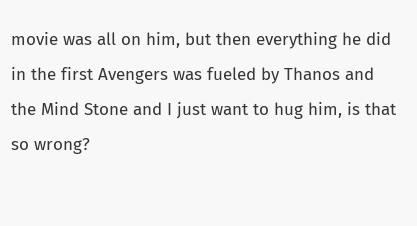movie was all on him, but then everything he did in the first Avengers was fueled by Thanos and the Mind Stone and I just want to hug him, is that so wrong?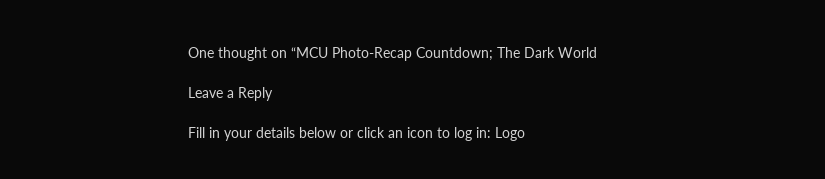One thought on “MCU Photo-Recap Countdown; The Dark World

Leave a Reply

Fill in your details below or click an icon to log in: Logo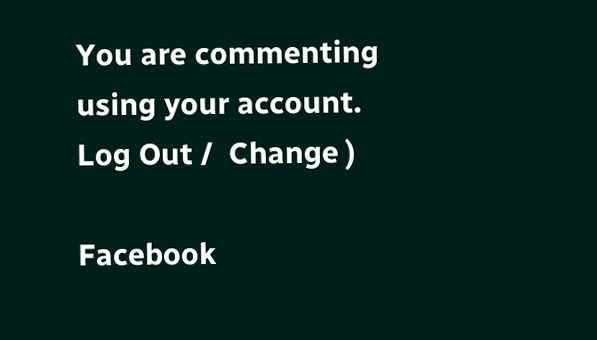You are commenting using your account. Log Out /  Change )

Facebook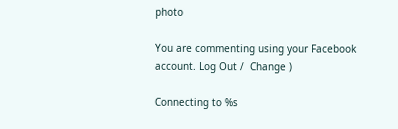photo

You are commenting using your Facebook account. Log Out /  Change )

Connecting to %s